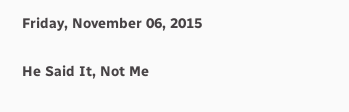Friday, November 06, 2015

He Said It, Not Me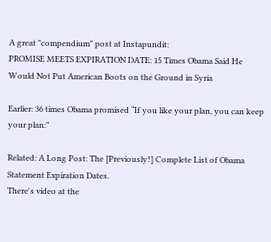A great "compendium" post at Instapundit:
PROMISE MEETS EXPIRATION DATE: 15 Times Obama Said He Would Not Put American Boots on the Ground in Syria

Earlier: 36 times Obama promised “If you like your plan, you can keep your plan:”

Related: A Long Post: The [Previously!] Complete List of Obama Statement Expiration Dates.
There's video at the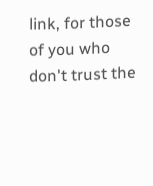link, for those of you who don't trust the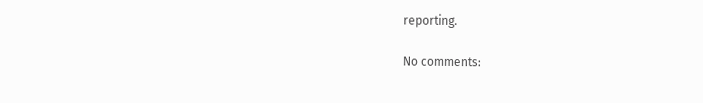reporting.

No comments: